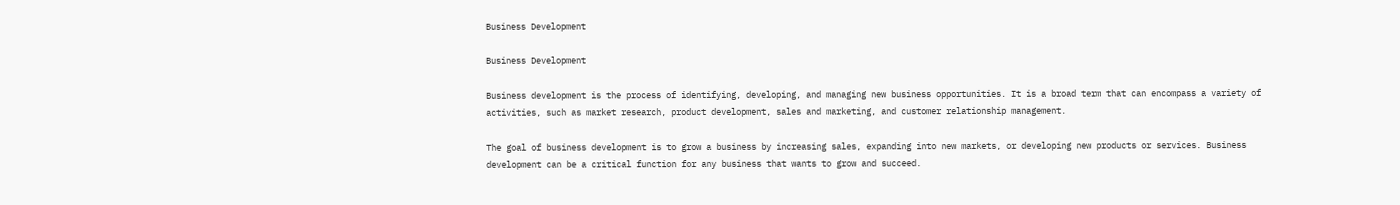Business Development

Business Development

Business development is the process of identifying, developing, and managing new business opportunities. It is a broad term that can encompass a variety of activities, such as market research, product development, sales and marketing, and customer relationship management.

The goal of business development is to grow a business by increasing sales, expanding into new markets, or developing new products or services. Business development can be a critical function for any business that wants to grow and succeed.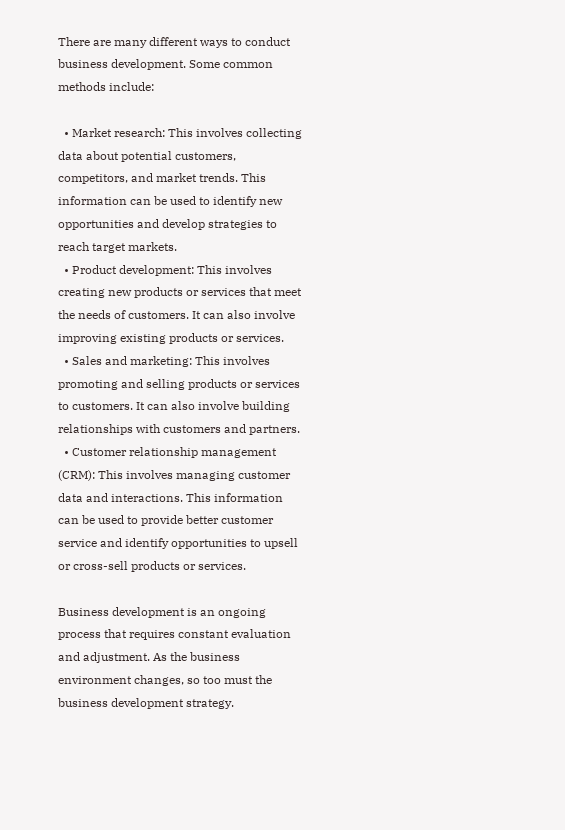There are many different ways to conduct business development. Some common methods include:

  • Market research: This involves collecting data about potential customers, competitors, and market trends. This information can be used to identify new opportunities and develop strategies to reach target markets.
  • Product development: This involves creating new products or services that meet the needs of customers. It can also involve improving existing products or services.
  • Sales and marketing: This involves promoting and selling products or services to customers. It can also involve building relationships with customers and partners.
  • Customer relationship management (CRM): This involves managing customer data and interactions. This information can be used to provide better customer service and identify opportunities to upsell or cross-sell products or services.

Business development is an ongoing process that requires constant evaluation and adjustment. As the business environment changes, so too must the business development strategy.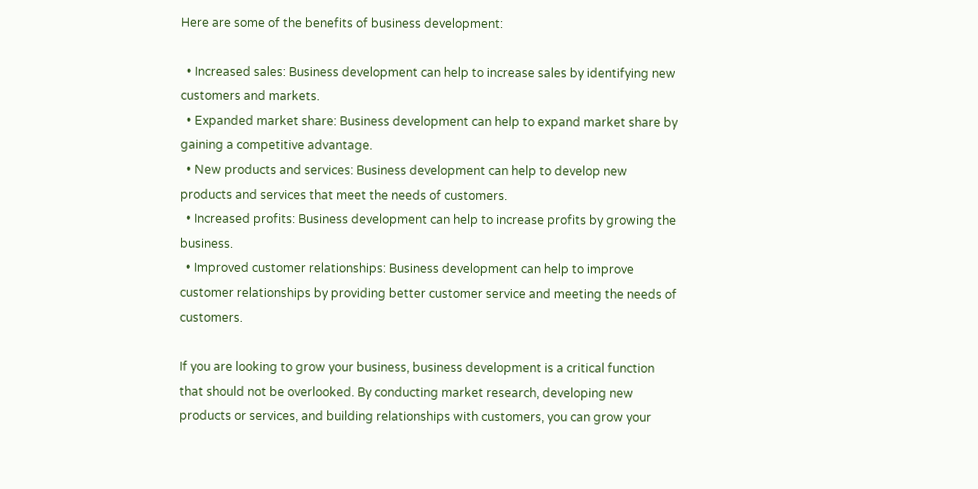Here are some of the benefits of business development:

  • Increased sales: Business development can help to increase sales by identifying new customers and markets.
  • Expanded market share: Business development can help to expand market share by gaining a competitive advantage.
  • New products and services: Business development can help to develop new products and services that meet the needs of customers.
  • Increased profits: Business development can help to increase profits by growing the business.
  • Improved customer relationships: Business development can help to improve customer relationships by providing better customer service and meeting the needs of customers.

If you are looking to grow your business, business development is a critical function that should not be overlooked. By conducting market research, developing new products or services, and building relationships with customers, you can grow your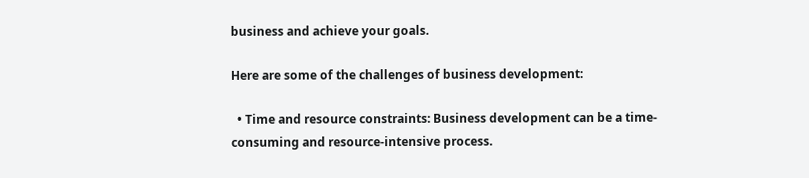business and achieve your goals.

Here are some of the challenges of business development:

  • Time and resource constraints: Business development can be a time-consuming and resource-intensive process.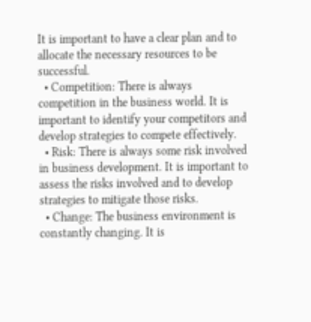It is important to have a clear plan and to allocate the necessary resources to be successful.
  • Competition: There is always competition in the business world. It is important to identify your competitors and develop strategies to compete effectively.
  • Risk: There is always some risk involved in business development. It is important to assess the risks involved and to develop strategies to mitigate those risks.
  • Change: The business environment is constantly changing. It is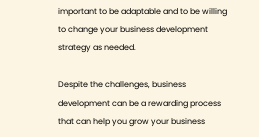important to be adaptable and to be willing to change your business development strategy as needed.

Despite the challenges, business development can be a rewarding process that can help you grow your business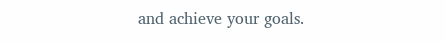and achieve your goals.